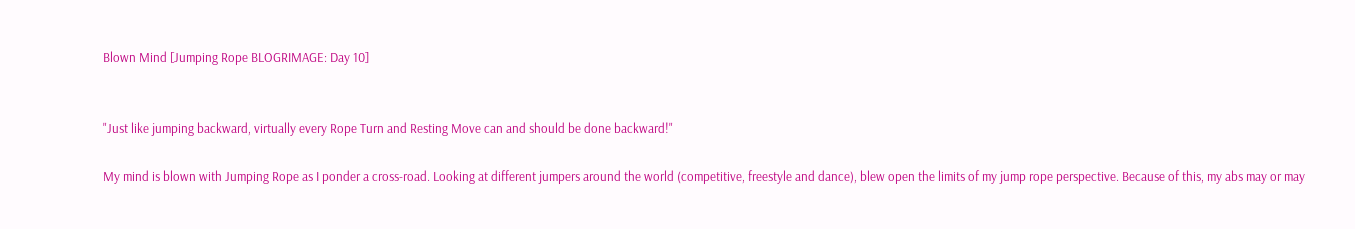Blown Mind [Jumping Rope BLOGRIMAGE: Day 10]


"Just like jumping backward, virtually every Rope Turn and Resting Move can and should be done backward!"

My mind is blown with Jumping Rope as I ponder a cross-road. Looking at different jumpers around the world (competitive, freestyle and dance), blew open the limits of my jump rope perspective. Because of this, my abs may or may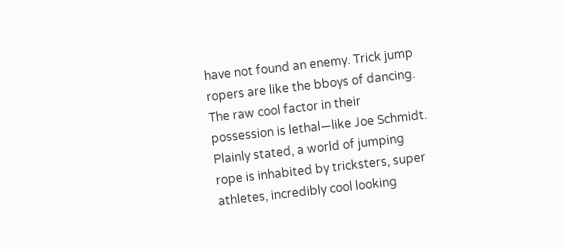have not found an enemy. Trick jump ropers are like the bboys of dancing. The raw cool factor in their possession is lethal—like Joe Schmidt.
Plainly stated, a world of jumping rope is inhabited by tricksters, super athletes, incredibly cool looking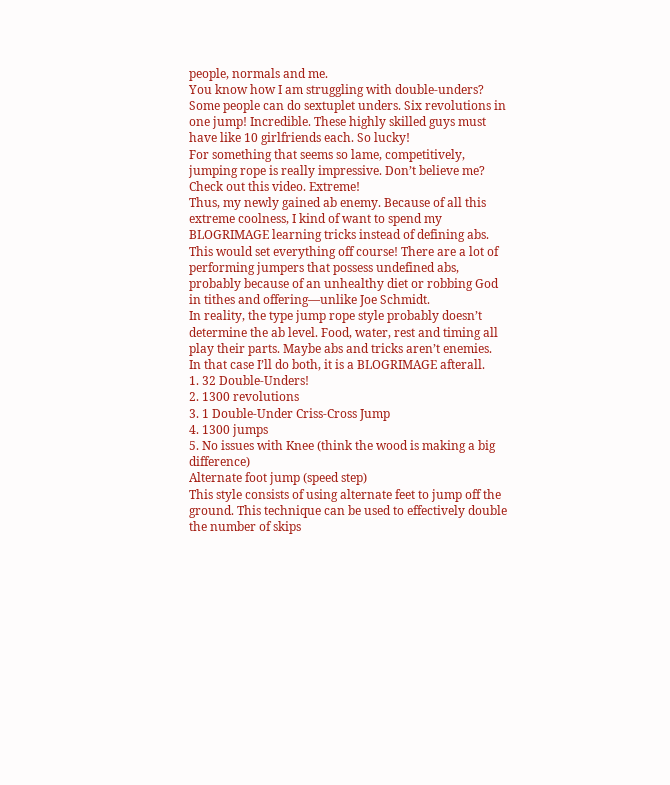people, normals and me.
You know how I am struggling with double-unders? Some people can do sextuplet unders. Six revolutions in one jump! Incredible. These highly skilled guys must have like 10 girlfriends each. So lucky!
For something that seems so lame, competitively, jumping rope is really impressive. Don’t believe me? Check out this video. Extreme!
Thus, my newly gained ab enemy. Because of all this extreme coolness, I kind of want to spend my BLOGRIMAGE learning tricks instead of defining abs. This would set everything off course! There are a lot of performing jumpers that possess undefined abs, probably because of an unhealthy diet or robbing God in tithes and offering—unlike Joe Schmidt.
In reality, the type jump rope style probably doesn’t determine the ab level. Food, water, rest and timing all play their parts. Maybe abs and tricks aren’t enemies.
In that case I’ll do both, it is a BLOGRIMAGE afterall.
1. 32 Double-Unders!
2. 1300 revolutions
3. 1 Double-Under Criss-Cross Jump
4. 1300 jumps
5. No issues with Knee (think the wood is making a big difference)
Alternate foot jump (speed step)
This style consists of using alternate feet to jump off the ground. This technique can be used to effectively double the number of skips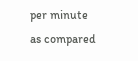per minute as compared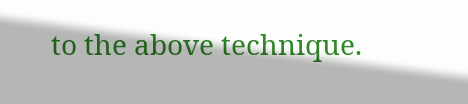to the above technique.